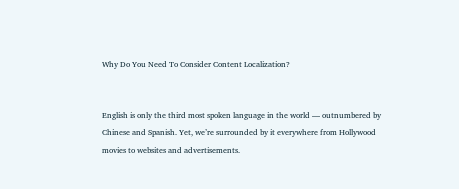Why Do You Need To Consider Content Localization?


English is only the third most spoken language in the world — outnumbered by Chinese and Spanish. Yet, we’re surrounded by it everywhere from Hollywood movies to websites and advertisements.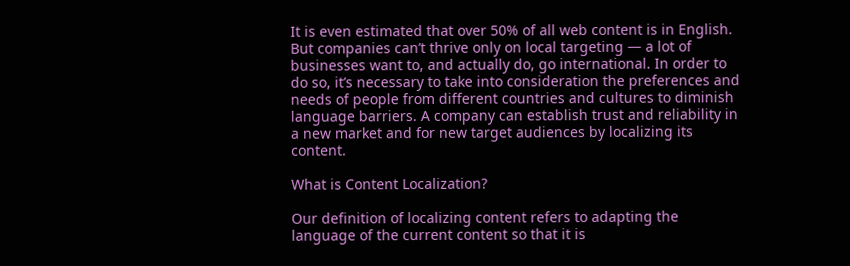It is even estimated that over 50% of all web content is in English. But companies can’t thrive only on local targeting — a lot of businesses want to, and actually do, go international. In order to do so, it’s necessary to take into consideration the preferences and needs of people from different countries and cultures to diminish language barriers. A company can establish trust and reliability in a new market and for new target audiences by localizing its content.

What is Content Localization?

Our definition of localizing content refers to adapting the language of the current content so that it is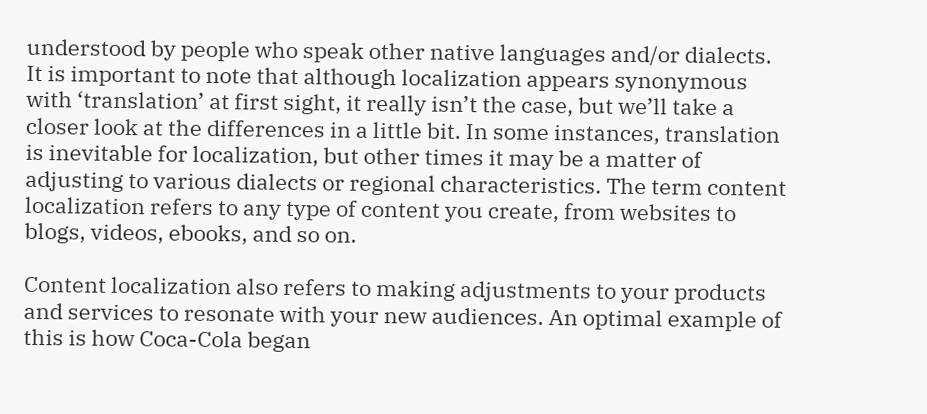understood by people who speak other native languages and/or dialects. It is important to note that although localization appears synonymous with ‘translation’ at first sight, it really isn’t the case, but we’ll take a closer look at the differences in a little bit. In some instances, translation is inevitable for localization, but other times it may be a matter of adjusting to various dialects or regional characteristics. The term content localization refers to any type of content you create, from websites to blogs, videos, ebooks, and so on.

Content localization also refers to making adjustments to your products and services to resonate with your new audiences. An optimal example of this is how Coca-Cola began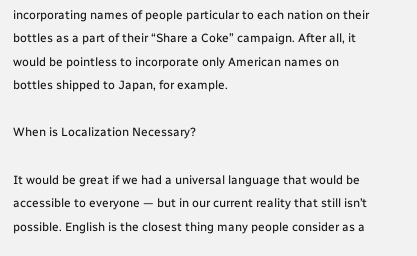incorporating names of people particular to each nation on their bottles as a part of their “Share a Coke” campaign. After all, it would be pointless to incorporate only American names on bottles shipped to Japan, for example.

When is Localization Necessary?

It would be great if we had a universal language that would be accessible to everyone — but in our current reality that still isn’t possible. English is the closest thing many people consider as a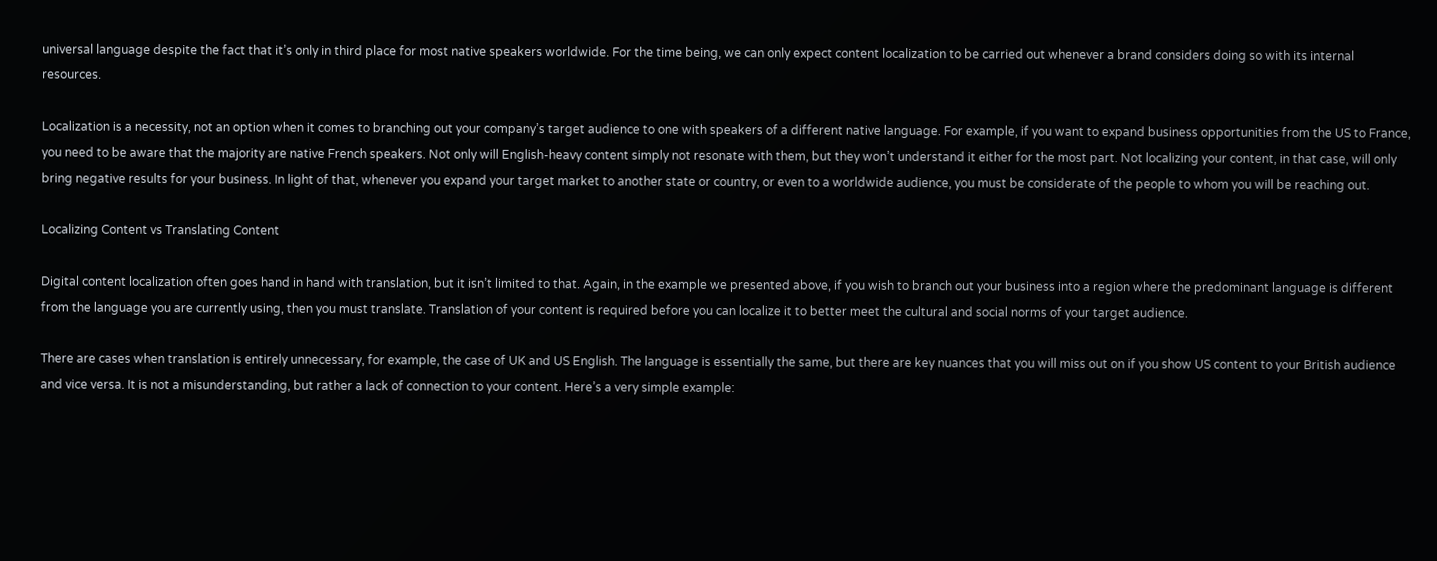universal language despite the fact that it’s only in third place for most native speakers worldwide. For the time being, we can only expect content localization to be carried out whenever a brand considers doing so with its internal resources.

Localization is a necessity, not an option when it comes to branching out your company’s target audience to one with speakers of a different native language. For example, if you want to expand business opportunities from the US to France, you need to be aware that the majority are native French speakers. Not only will English-heavy content simply not resonate with them, but they won’t understand it either for the most part. Not localizing your content, in that case, will only bring negative results for your business. In light of that, whenever you expand your target market to another state or country, or even to a worldwide audience, you must be considerate of the people to whom you will be reaching out.

Localizing Content vs Translating Content

Digital content localization often goes hand in hand with translation, but it isn’t limited to that. Again, in the example we presented above, if you wish to branch out your business into a region where the predominant language is different from the language you are currently using, then you must translate. Translation of your content is required before you can localize it to better meet the cultural and social norms of your target audience.

There are cases when translation is entirely unnecessary, for example, the case of UK and US English. The language is essentially the same, but there are key nuances that you will miss out on if you show US content to your British audience and vice versa. It is not a misunderstanding, but rather a lack of connection to your content. Here’s a very simple example: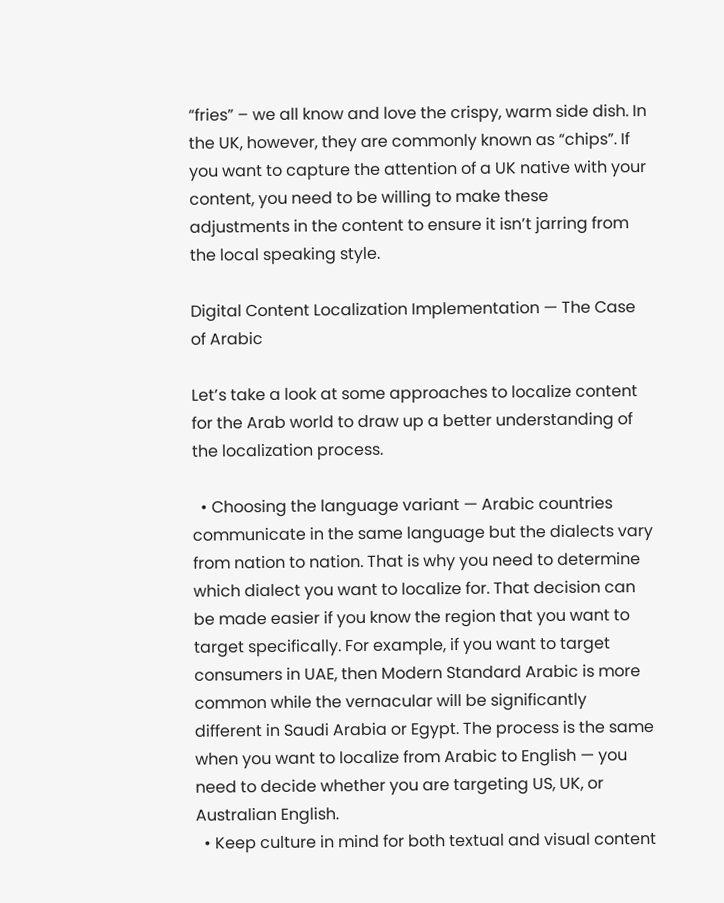“fries” – we all know and love the crispy, warm side dish. In the UK, however, they are commonly known as “chips”. If you want to capture the attention of a UK native with your content, you need to be willing to make these adjustments in the content to ensure it isn’t jarring from the local speaking style.

Digital Content Localization Implementation — The Case of Arabic

Let’s take a look at some approaches to localize content for the Arab world to draw up a better understanding of the localization process.

  • Choosing the language variant — Arabic countries communicate in the same language but the dialects vary from nation to nation. That is why you need to determine which dialect you want to localize for. That decision can be made easier if you know the region that you want to target specifically. For example, if you want to target consumers in UAE, then Modern Standard Arabic is more common while the vernacular will be significantly different in Saudi Arabia or Egypt. The process is the same when you want to localize from Arabic to English — you need to decide whether you are targeting US, UK, or Australian English.
  • Keep culture in mind for both textual and visual content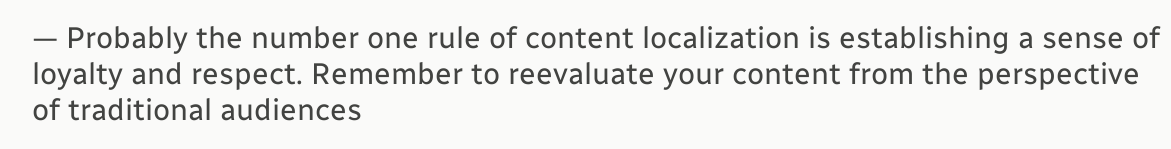— Probably the number one rule of content localization is establishing a sense of loyalty and respect. Remember to reevaluate your content from the perspective of traditional audiences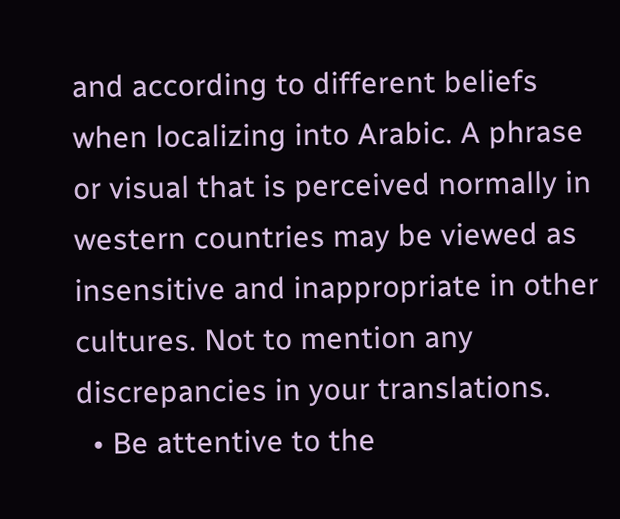and according to different beliefs when localizing into Arabic. A phrase or visual that is perceived normally in western countries may be viewed as insensitive and inappropriate in other cultures. Not to mention any discrepancies in your translations.
  • Be attentive to the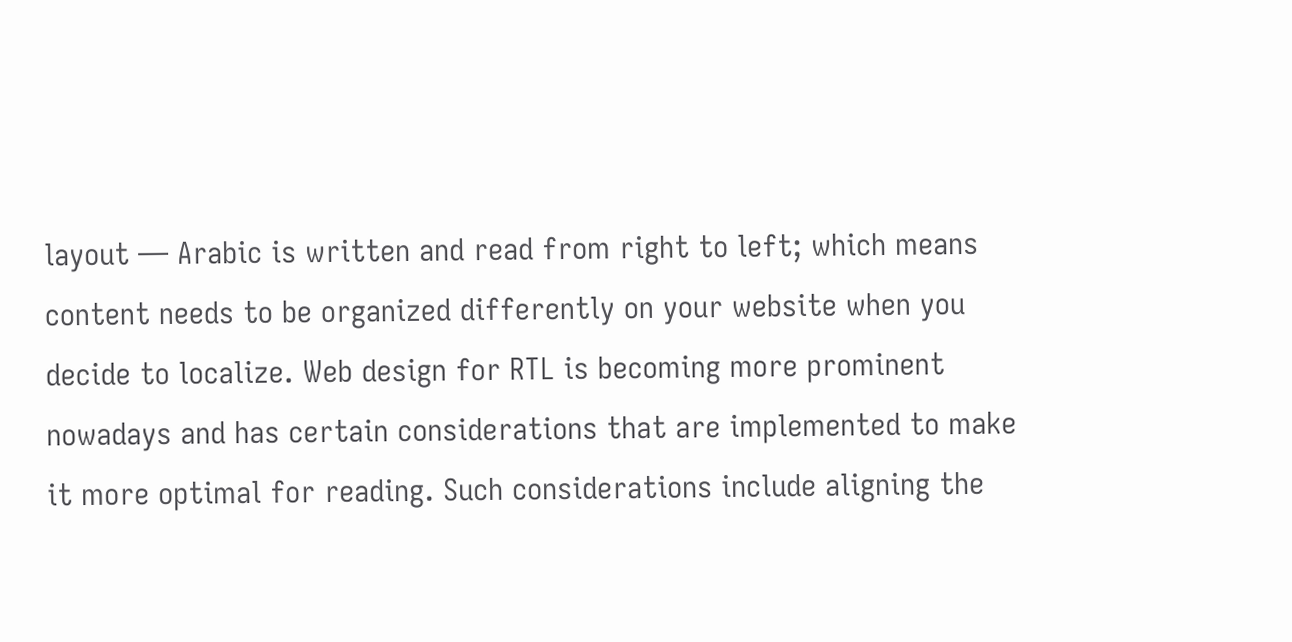layout — Arabic is written and read from right to left; which means content needs to be organized differently on your website when you decide to localize. Web design for RTL is becoming more prominent nowadays and has certain considerations that are implemented to make it more optimal for reading. Such considerations include aligning the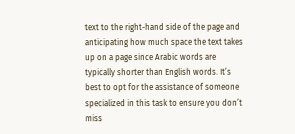text to the right-hand side of the page and anticipating how much space the text takes up on a page since Arabic words are typically shorter than English words. It’s best to opt for the assistance of someone specialized in this task to ensure you don’t miss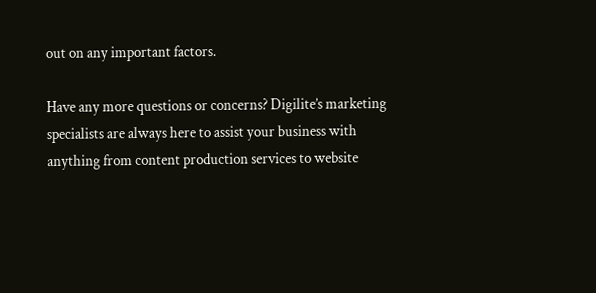out on any important factors.

Have any more questions or concerns? Digilite’s marketing specialists are always here to assist your business with anything from content production services to website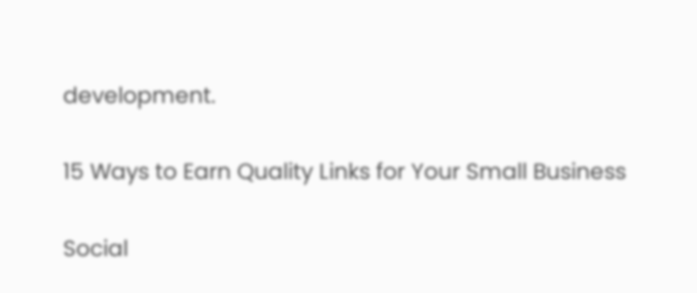development.

15 Ways to Earn Quality Links for Your Small Business

Social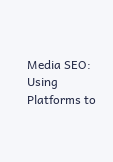Media SEO: Using Platforms to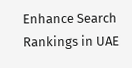Enhance Search Rankings in UAE